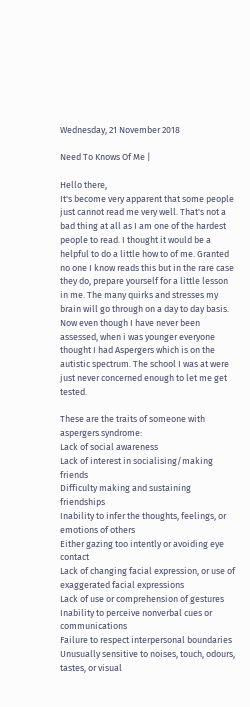Wednesday, 21 November 2018

Need To Knows Of Me |

Hello there,
It's become very apparent that some people just cannot read me very well. That's not a bad thing at all as I am one of the hardest people to read. I thought it would be a helpful to do a little how to of me. Granted no one I know reads this but in the rare case they do, prepare yourself for a little lesson in me. The many quirks and stresses my brain will go through on a day to day basis. Now even though I have never been assessed, when i was younger everyone thought I had Aspergers which is on the autistic spectrum. The school I was at were just never concerned enough to let me get tested.

These are the traits of someone with aspergers syndrome:
Lack of social awareness
Lack of interest in socialising/making friends
Difficulty making and sustaining friendships
Inability to infer the thoughts, feelings, or emotions of others
Either gazing too intently or avoiding eye contact
Lack of changing facial expression, or use of exaggerated facial expressions
Lack of use or comprehension of gestures
Inability to perceive nonverbal cues or communications
Failure to respect interpersonal boundaries
Unusually sensitive to noises, touch, odours, tastes, or visual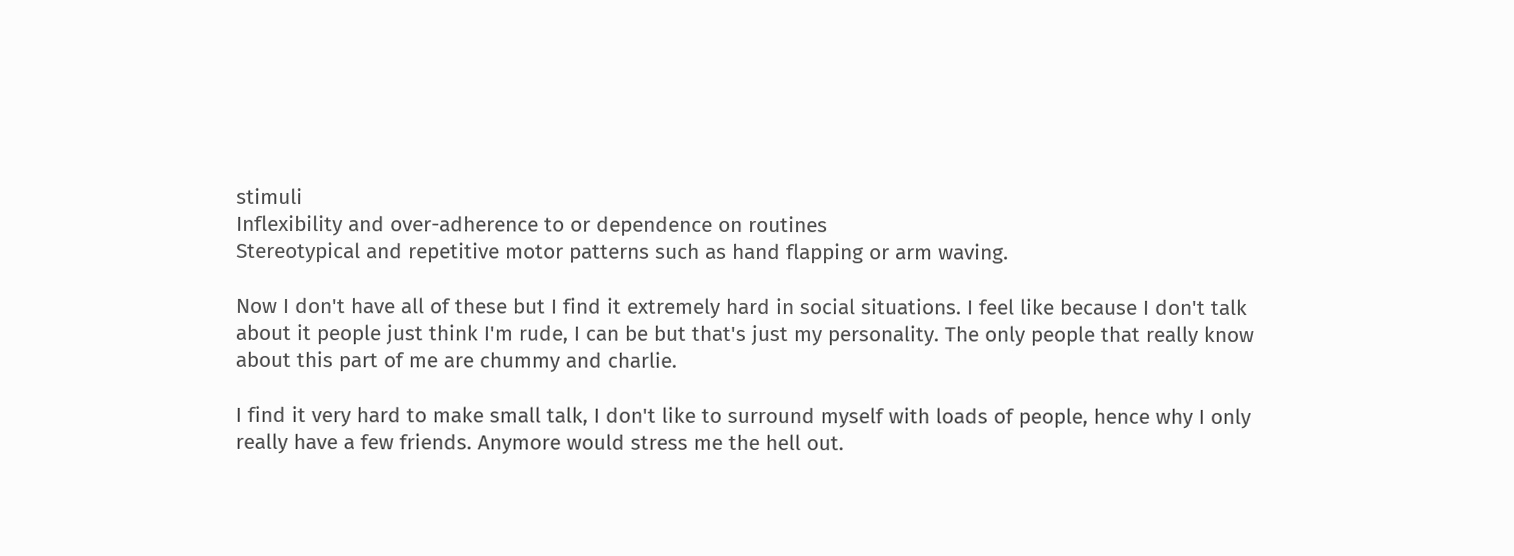stimuli
Inflexibility and over-adherence to or dependence on routines
Stereotypical and repetitive motor patterns such as hand flapping or arm waving.

Now I don't have all of these but I find it extremely hard in social situations. I feel like because I don't talk about it people just think I'm rude, I can be but that's just my personality. The only people that really know about this part of me are chummy and charlie.

I find it very hard to make small talk, I don't like to surround myself with loads of people, hence why I only really have a few friends. Anymore would stress me the hell out.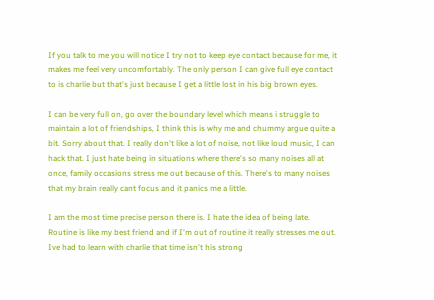If you talk to me you will notice I try not to keep eye contact because for me, it makes me feel very uncomfortably. The only person I can give full eye contact to is charlie but that's just because I get a little lost in his big brown eyes.

I can be very full on, go over the boundary level which means i struggle to maintain a lot of friendships, I think this is why me and chummy argue quite a bit. Sorry about that. I really don't like a lot of noise, not like loud music, I can hack that. I just hate being in situations where there's so many noises all at once, family occasions stress me out because of this. There's to many noises that my brain really cant focus and it panics me a little.

I am the most time precise person there is. I hate the idea of being late. Routine is like my best friend and if I'm out of routine it really stresses me out. Ive had to learn with charlie that time isn't his strong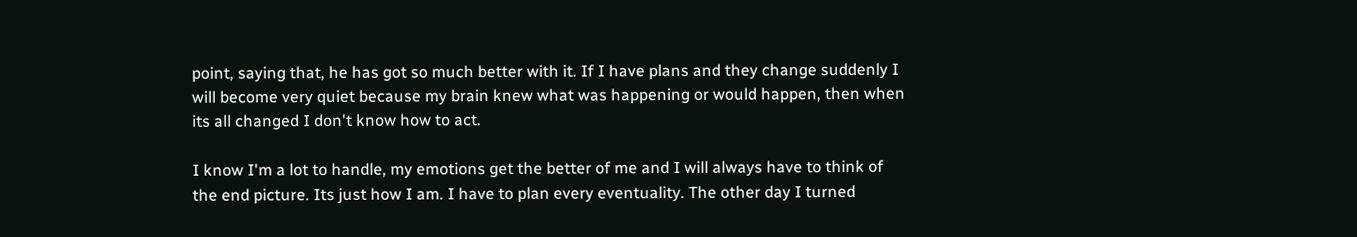point, saying that, he has got so much better with it. If I have plans and they change suddenly I will become very quiet because my brain knew what was happening or would happen, then when its all changed I don't know how to act.

I know I'm a lot to handle, my emotions get the better of me and I will always have to think of the end picture. Its just how I am. I have to plan every eventuality. The other day I turned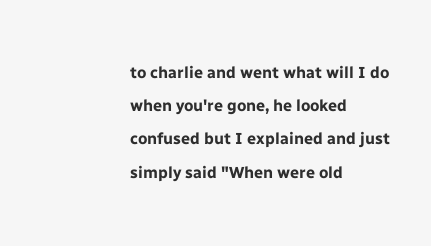to charlie and went what will I do when you're gone, he looked confused but I explained and just simply said "When were old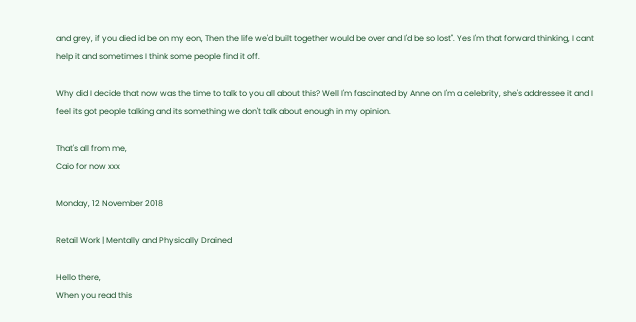and grey, if you died id be on my eon, Then the life we'd built together would be over and I'd be so lost". Yes I'm that forward thinking, I cant help it and sometimes I think some people find it off.

Why did I decide that now was the time to talk to you all about this? Well I'm fascinated by Anne on I'm a celebrity, she's addressee it and I feel its got people talking and its something we don't talk about enough in my opinion.

That's all from me,
Caio for now xxx

Monday, 12 November 2018

Retail Work | Mentally and Physically Drained

Hello there,
When you read this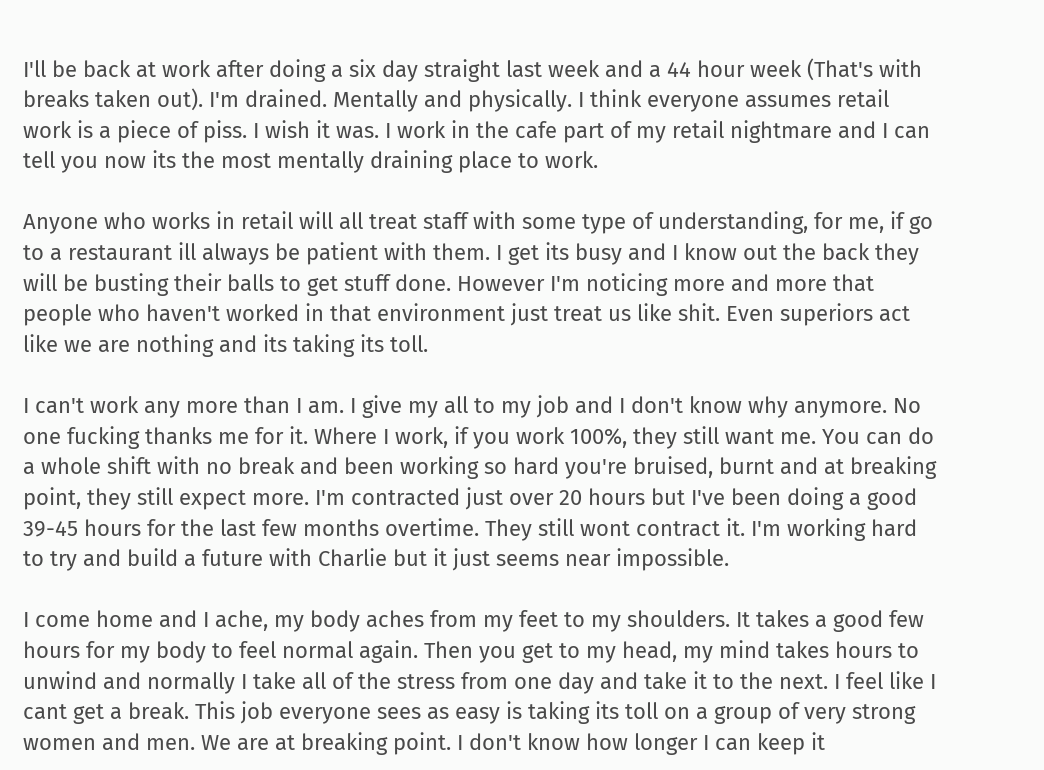I'll be back at work after doing a six day straight last week and a 44 hour week (That's with breaks taken out). I'm drained. Mentally and physically. I think everyone assumes retail work is a piece of piss. I wish it was. I work in the cafe part of my retail nightmare and I can tell you now its the most mentally draining place to work.

Anyone who works in retail will all treat staff with some type of understanding, for me, if go to a restaurant ill always be patient with them. I get its busy and I know out the back they will be busting their balls to get stuff done. However I'm noticing more and more that people who haven't worked in that environment just treat us like shit. Even superiors act like we are nothing and its taking its toll.

I can't work any more than I am. I give my all to my job and I don't know why anymore. No one fucking thanks me for it. Where I work, if you work 100%, they still want me. You can do a whole shift with no break and been working so hard you're bruised, burnt and at breaking point, they still expect more. I'm contracted just over 20 hours but I've been doing a good 39-45 hours for the last few months overtime. They still wont contract it. I'm working hard to try and build a future with Charlie but it just seems near impossible.

I come home and I ache, my body aches from my feet to my shoulders. It takes a good few hours for my body to feel normal again. Then you get to my head, my mind takes hours to unwind and normally I take all of the stress from one day and take it to the next. I feel like I cant get a break. This job everyone sees as easy is taking its toll on a group of very strong women and men. We are at breaking point. I don't know how longer I can keep it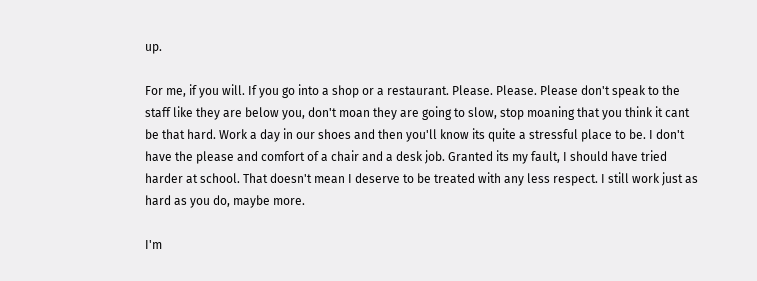up.

For me, if you will. If you go into a shop or a restaurant. Please. Please. Please don't speak to the staff like they are below you, don't moan they are going to slow, stop moaning that you think it cant be that hard. Work a day in our shoes and then you'll know its quite a stressful place to be. I don't have the please and comfort of a chair and a desk job. Granted its my fault, I should have tried harder at school. That doesn't mean I deserve to be treated with any less respect. I still work just as hard as you do, maybe more.

I'm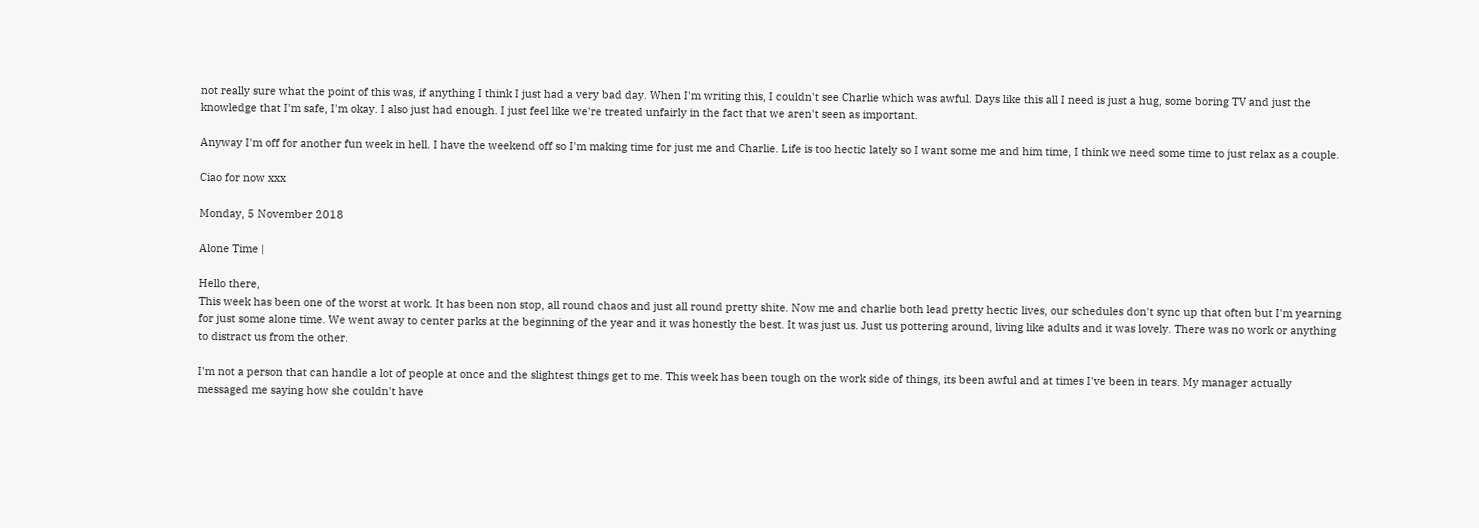not really sure what the point of this was, if anything I think I just had a very bad day. When I'm writing this, I couldn't see Charlie which was awful. Days like this all I need is just a hug, some boring TV and just the knowledge that I'm safe, I'm okay. I also just had enough. I just feel like we're treated unfairly in the fact that we aren't seen as important.

Anyway I'm off for another fun week in hell. I have the weekend off so I'm making time for just me and Charlie. Life is too hectic lately so I want some me and him time, I think we need some time to just relax as a couple.

Ciao for now xxx

Monday, 5 November 2018

Alone Time |

Hello there,
This week has been one of the worst at work. It has been non stop, all round chaos and just all round pretty shite. Now me and charlie both lead pretty hectic lives, our schedules don't sync up that often but I'm yearning for just some alone time. We went away to center parks at the beginning of the year and it was honestly the best. It was just us. Just us pottering around, living like adults and it was lovely. There was no work or anything to distract us from the other.

I'm not a person that can handle a lot of people at once and the slightest things get to me. This week has been tough on the work side of things, its been awful and at times I've been in tears. My manager actually messaged me saying how she couldn't have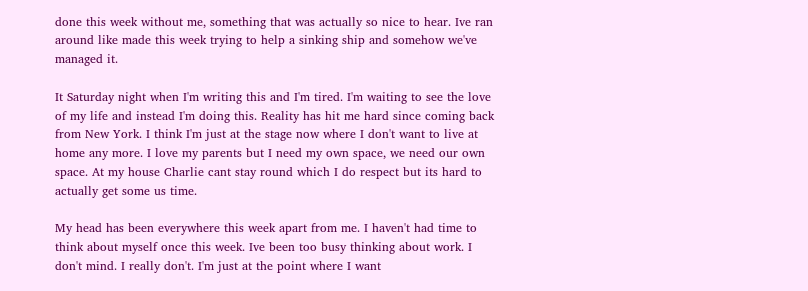done this week without me, something that was actually so nice to hear. Ive ran around like made this week trying to help a sinking ship and somehow we've managed it.

It Saturday night when I'm writing this and I'm tired. I'm waiting to see the love of my life and instead I'm doing this. Reality has hit me hard since coming back from New York. I think I'm just at the stage now where I don't want to live at home any more. I love my parents but I need my own space, we need our own space. At my house Charlie cant stay round which I do respect but its hard to actually get some us time.

My head has been everywhere this week apart from me. I haven't had time to think about myself once this week. Ive been too busy thinking about work. I don't mind. I really don't. I'm just at the point where I want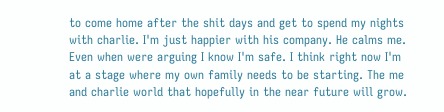to come home after the shit days and get to spend my nights with charlie. I'm just happier with his company. He calms me. Even when were arguing I know I'm safe. I think right now I'm at a stage where my own family needs to be starting. The me and charlie world that hopefully in the near future will grow.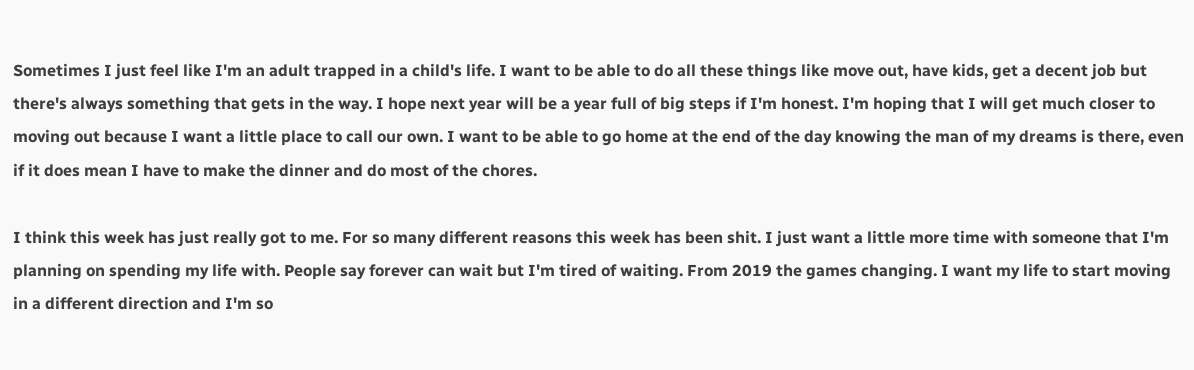Sometimes I just feel like I'm an adult trapped in a child's life. I want to be able to do all these things like move out, have kids, get a decent job but there's always something that gets in the way. I hope next year will be a year full of big steps if I'm honest. I'm hoping that I will get much closer to moving out because I want a little place to call our own. I want to be able to go home at the end of the day knowing the man of my dreams is there, even if it does mean I have to make the dinner and do most of the chores.

I think this week has just really got to me. For so many different reasons this week has been shit. I just want a little more time with someone that I'm planning on spending my life with. People say forever can wait but I'm tired of waiting. From 2019 the games changing. I want my life to start moving in a different direction and I'm so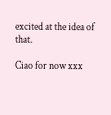excited at the idea of that.

Ciao for now xxx